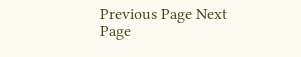Previous Page Next Page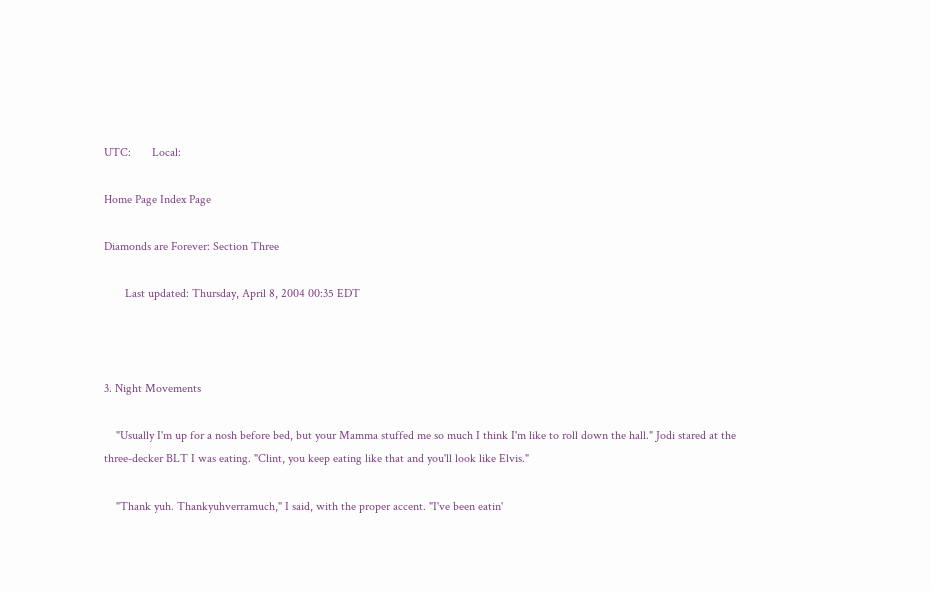UTC:       Local:

Home Page Index Page

Diamonds are Forever: Section Three

       Last updated: Thursday, April 8, 2004 00:35 EDT



3. Night Movements

    "Usually I'm up for a nosh before bed, but your Mamma stuffed me so much I think I'm like to roll down the hall." Jodi stared at the three-decker BLT I was eating. "Clint, you keep eating like that and you'll look like Elvis."

    "Thank yuh. Thankyuhverramuch," I said, with the proper accent. "I've been eatin'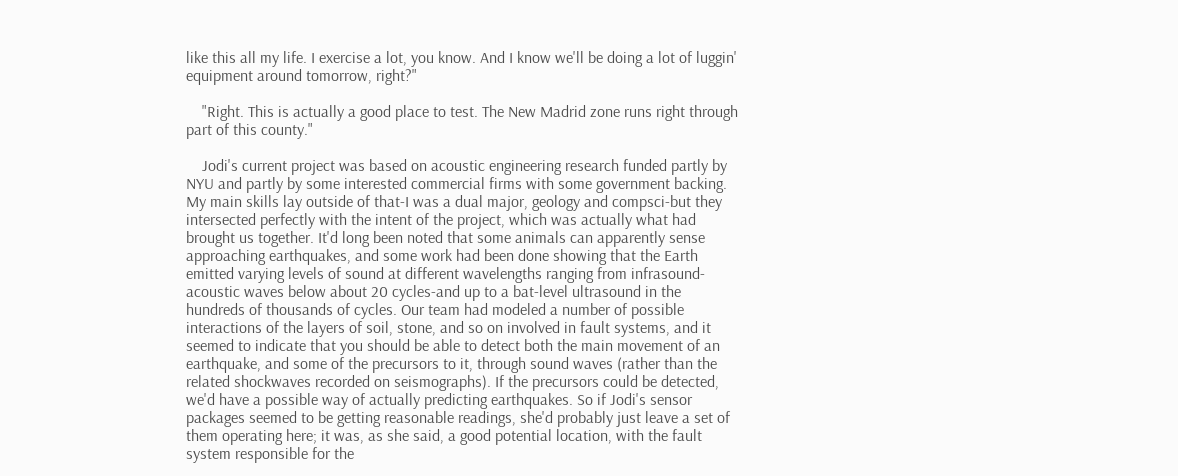like this all my life. I exercise a lot, you know. And I know we'll be doing a lot of luggin' equipment around tomorrow, right?"

    "Right. This is actually a good place to test. The New Madrid zone runs right through part of this county."

    Jodi's current project was based on acoustic engineering research funded partly by NYU and partly by some interested commercial firms with some government backing. My main skills lay outside of that-I was a dual major, geology and compsci-but they intersected perfectly with the intent of the project, which was actually what had brought us together. It'd long been noted that some animals can apparently sense approaching earthquakes, and some work had been done showing that the Earth emitted varying levels of sound at different wavelengths ranging from infrasound- acoustic waves below about 20 cycles-and up to a bat-level ultrasound in the hundreds of thousands of cycles. Our team had modeled a number of possible interactions of the layers of soil, stone, and so on involved in fault systems, and it seemed to indicate that you should be able to detect both the main movement of an earthquake, and some of the precursors to it, through sound waves (rather than the related shockwaves recorded on seismographs). If the precursors could be detected, we'd have a possible way of actually predicting earthquakes. So if Jodi's sensor packages seemed to be getting reasonable readings, she'd probably just leave a set of them operating here; it was, as she said, a good potential location, with the fault system responsible for the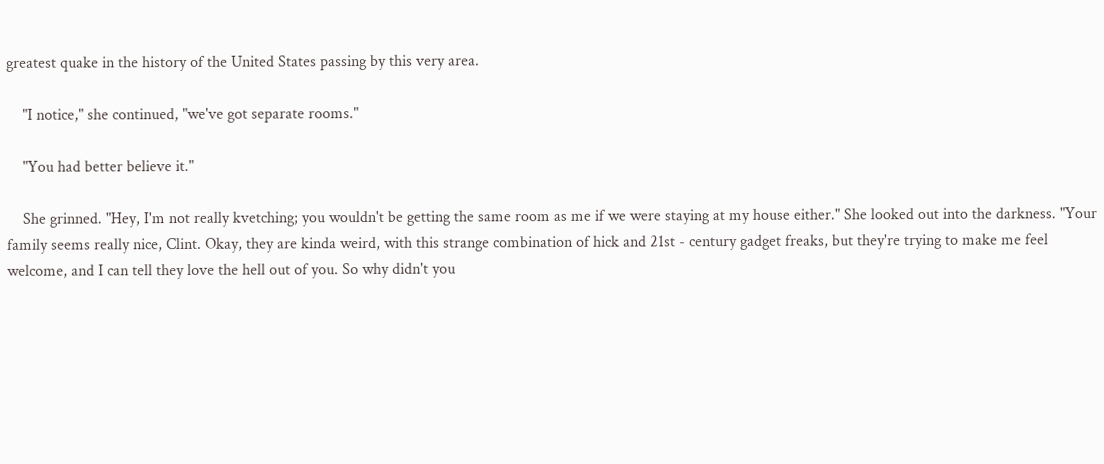greatest quake in the history of the United States passing by this very area.

    "I notice," she continued, "we've got separate rooms."

    "You had better believe it."

    She grinned. "Hey, I'm not really kvetching; you wouldn't be getting the same room as me if we were staying at my house either." She looked out into the darkness. "Your family seems really nice, Clint. Okay, they are kinda weird, with this strange combination of hick and 21st - century gadget freaks, but they're trying to make me feel welcome, and I can tell they love the hell out of you. So why didn't you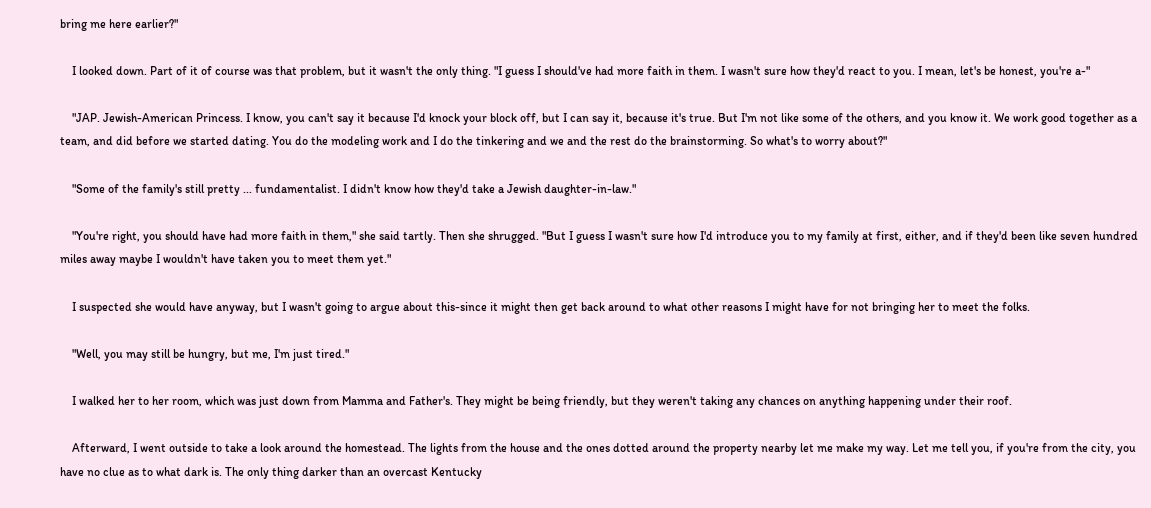bring me here earlier?"

    I looked down. Part of it of course was that problem, but it wasn't the only thing. "I guess I should've had more faith in them. I wasn't sure how they'd react to you. I mean, let's be honest, you're a-"

    "JAP. Jewish-American Princess. I know, you can't say it because I'd knock your block off, but I can say it, because it's true. But I'm not like some of the others, and you know it. We work good together as a team, and did before we started dating. You do the modeling work and I do the tinkering and we and the rest do the brainstorming. So what's to worry about?"

    "Some of the family's still pretty ... fundamentalist. I didn't know how they'd take a Jewish daughter-in-law."

    "You're right, you should have had more faith in them," she said tartly. Then she shrugged. "But I guess I wasn't sure how I'd introduce you to my family at first, either, and if they'd been like seven hundred miles away maybe I wouldn't have taken you to meet them yet."

    I suspected she would have anyway, but I wasn't going to argue about this-since it might then get back around to what other reasons I might have for not bringing her to meet the folks.

    "Well, you may still be hungry, but me, I'm just tired."

    I walked her to her room, which was just down from Mamma and Father's. They might be being friendly, but they weren't taking any chances on anything happening under their roof.

    Afterward, I went outside to take a look around the homestead. The lights from the house and the ones dotted around the property nearby let me make my way. Let me tell you, if you're from the city, you have no clue as to what dark is. The only thing darker than an overcast Kentucky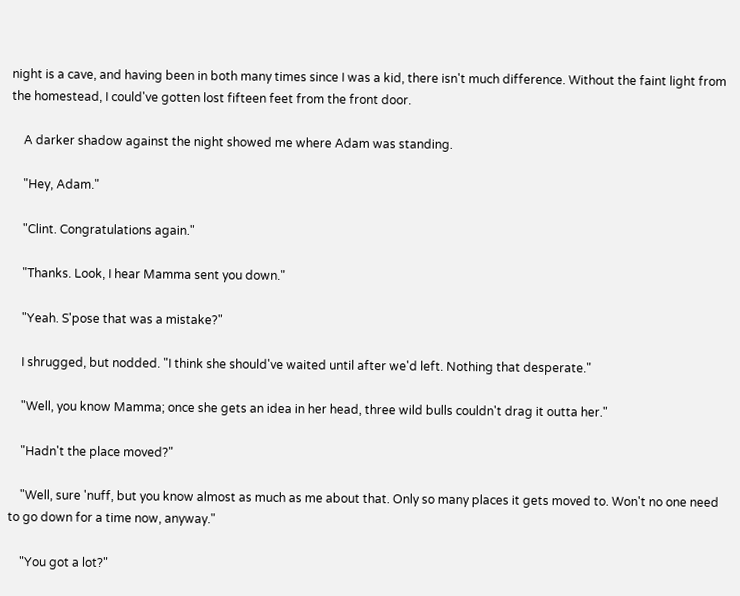night is a cave, and having been in both many times since I was a kid, there isn't much difference. Without the faint light from the homestead, I could've gotten lost fifteen feet from the front door.

    A darker shadow against the night showed me where Adam was standing.

    "Hey, Adam."

    "Clint. Congratulations again."

    "Thanks. Look, I hear Mamma sent you down."

    "Yeah. S'pose that was a mistake?"

    I shrugged, but nodded. "I think she should've waited until after we'd left. Nothing that desperate."

    "Well, you know Mamma; once she gets an idea in her head, three wild bulls couldn't drag it outta her."

    "Hadn't the place moved?"

    "Well, sure 'nuff, but you know almost as much as me about that. Only so many places it gets moved to. Won't no one need to go down for a time now, anyway."

    "You got a lot?"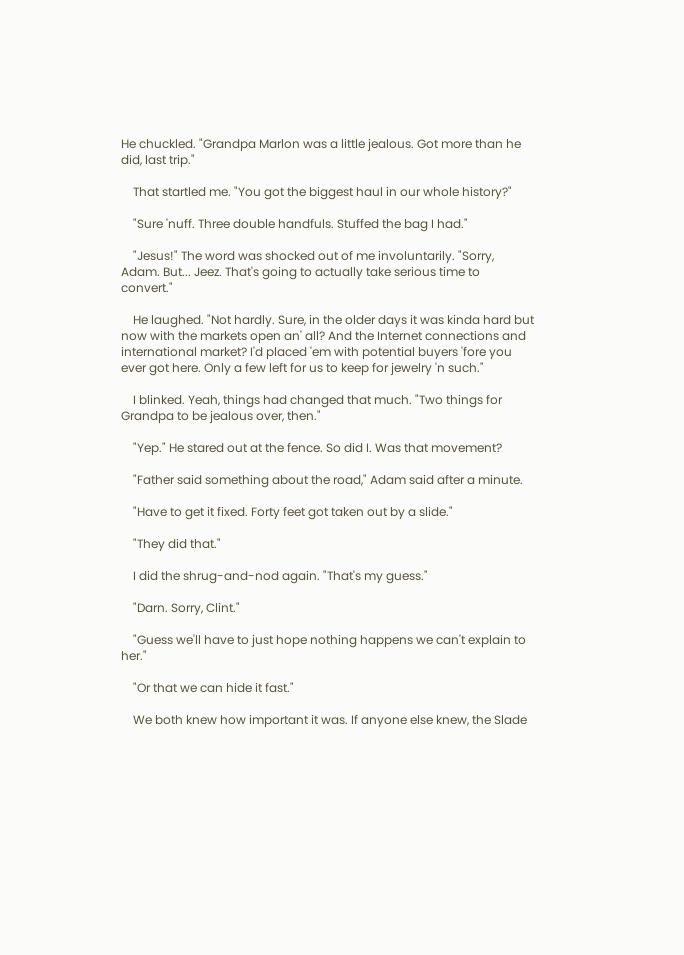He chuckled. "Grandpa Marlon was a little jealous. Got more than he did, last trip."

    That startled me. "You got the biggest haul in our whole history?"

    "Sure 'nuff. Three double handfuls. Stuffed the bag I had."

    "Jesus!" The word was shocked out of me involuntarily. "Sorry, Adam. But... Jeez. That's going to actually take serious time to convert."

    He laughed. "Not hardly. Sure, in the older days it was kinda hard but now with the markets open an' all? And the Internet connections and international market? I'd placed 'em with potential buyers 'fore you ever got here. Only a few left for us to keep for jewelry 'n such."

    I blinked. Yeah, things had changed that much. "Two things for Grandpa to be jealous over, then."

    "Yep." He stared out at the fence. So did I. Was that movement?

    "Father said something about the road," Adam said after a minute.

    "Have to get it fixed. Forty feet got taken out by a slide."

    "They did that."

    I did the shrug-and-nod again. "That's my guess."

    "Darn. Sorry, Clint."

    "Guess we'll have to just hope nothing happens we can't explain to her."

    "Or that we can hide it fast."

    We both knew how important it was. If anyone else knew, the Slade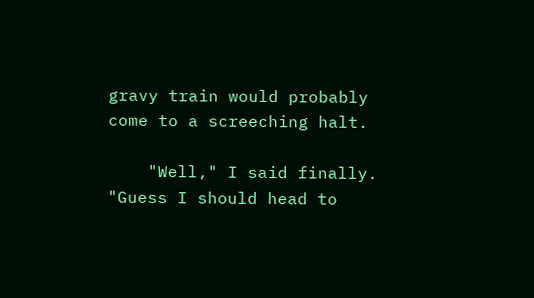gravy train would probably come to a screeching halt.

    "Well," I said finally. "Guess I should head to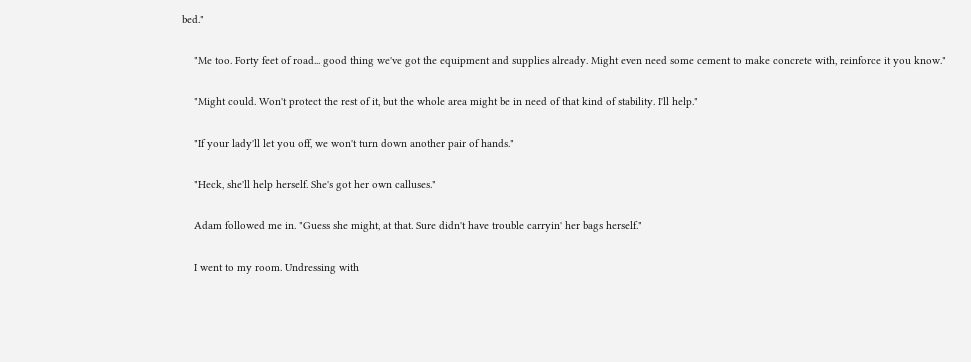bed."

    "Me too. Forty feet of road... good thing we've got the equipment and supplies already. Might even need some cement to make concrete with, reinforce it you know."

    "Might could. Won't protect the rest of it, but the whole area might be in need of that kind of stability. I'll help."

    "If your lady'll let you off, we won't turn down another pair of hands."

    "Heck, she'll help herself. She's got her own calluses."

    Adam followed me in. "Guess she might, at that. Sure didn't have trouble carryin' her bags herself."

    I went to my room. Undressing with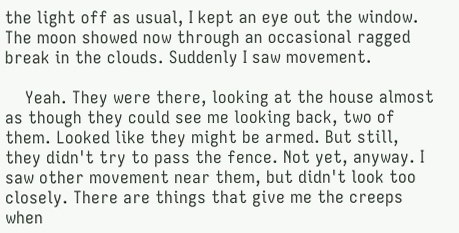the light off as usual, I kept an eye out the window. The moon showed now through an occasional ragged break in the clouds. Suddenly I saw movement.

    Yeah. They were there, looking at the house almost as though they could see me looking back, two of them. Looked like they might be armed. But still, they didn't try to pass the fence. Not yet, anyway. I saw other movement near them, but didn't look too closely. There are things that give me the creeps when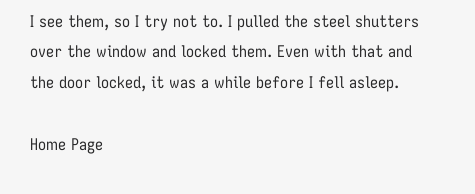I see them, so I try not to. I pulled the steel shutters over the window and locked them. Even with that and the door locked, it was a while before I fell asleep.

Home Page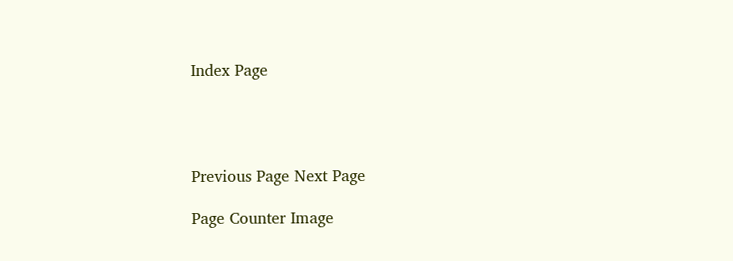Index Page




Previous Page Next Page

Page Counter Image